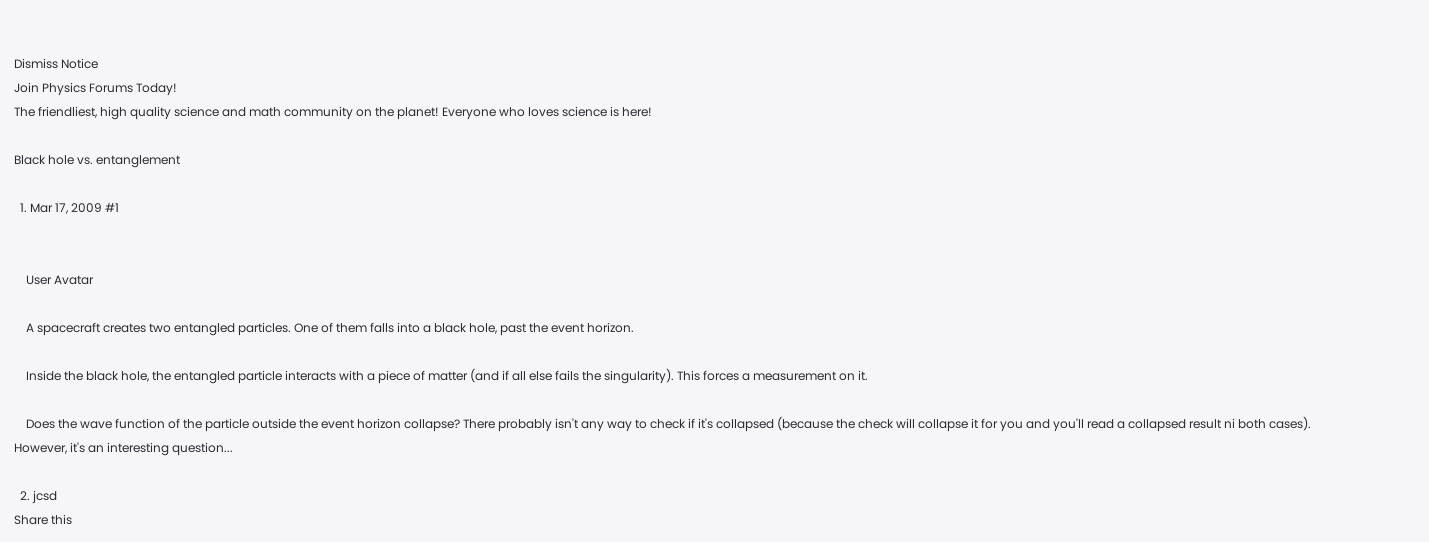Dismiss Notice
Join Physics Forums Today!
The friendliest, high quality science and math community on the planet! Everyone who loves science is here!

Black hole vs. entanglement

  1. Mar 17, 2009 #1


    User Avatar

    A spacecraft creates two entangled particles. One of them falls into a black hole, past the event horizon.

    Inside the black hole, the entangled particle interacts with a piece of matter (and if all else fails the singularity). This forces a measurement on it.

    Does the wave function of the particle outside the event horizon collapse? There probably isn't any way to check if it's collapsed (because the check will collapse it for you and you'll read a collapsed result ni both cases). However, it's an interesting question...

  2. jcsd
Share this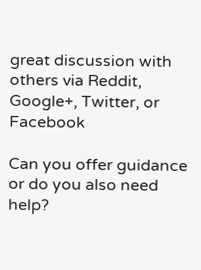great discussion with others via Reddit, Google+, Twitter, or Facebook

Can you offer guidance or do you also need help?